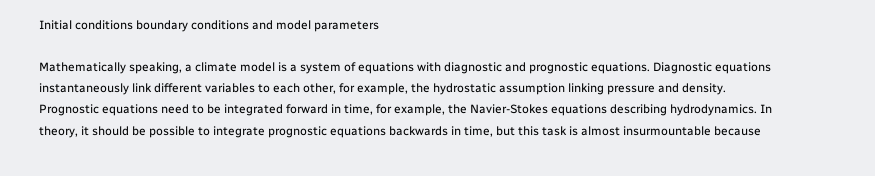Initial conditions boundary conditions and model parameters

Mathematically speaking, a climate model is a system of equations with diagnostic and prognostic equations. Diagnostic equations instantaneously link different variables to each other, for example, the hydrostatic assumption linking pressure and density. Prognostic equations need to be integrated forward in time, for example, the Navier-Stokes equations describing hydrodynamics. In theory, it should be possible to integrate prognostic equations backwards in time, but this task is almost insurmountable because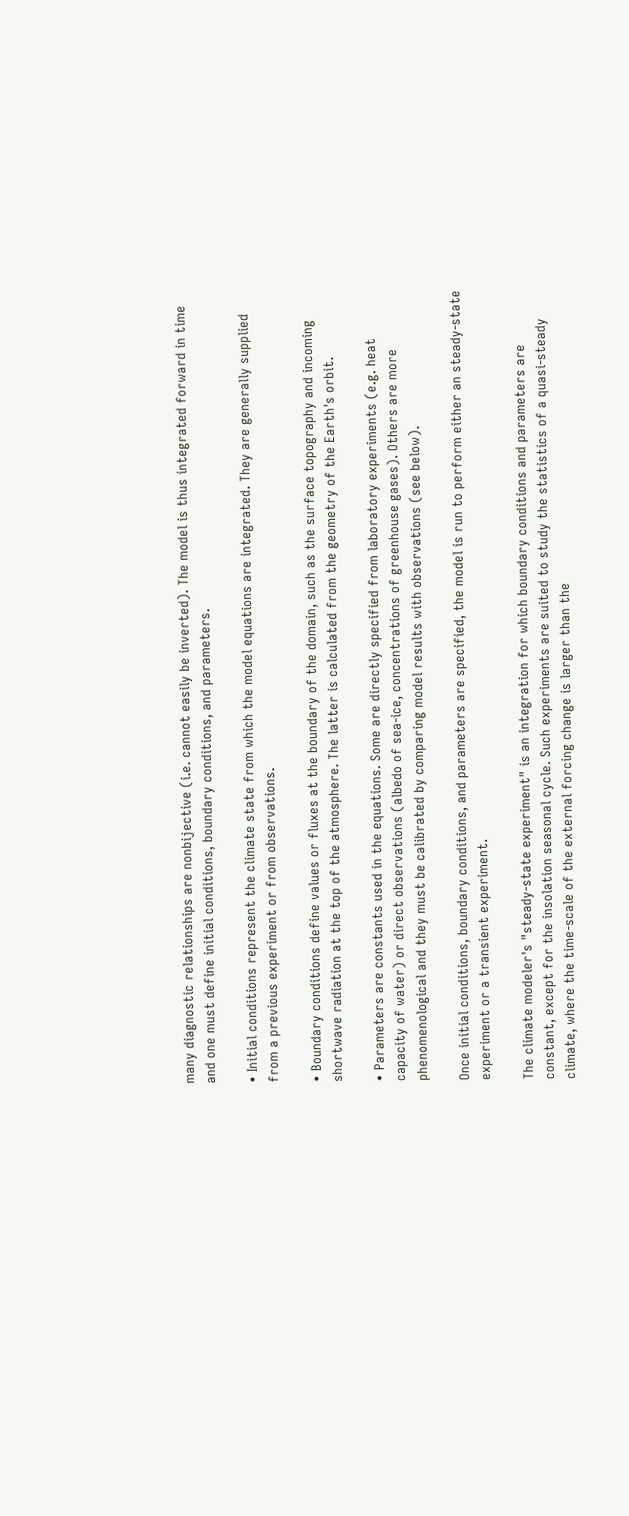many diagnostic relationships are nonbijective (i.e. cannot easily be inverted). The model is thus integrated forward in time and one must define initial conditions, boundary conditions, and parameters.

• Initial conditions represent the climate state from which the model equations are integrated. They are generally supplied from a previous experiment or from observations.

• Boundary conditions define values or fluxes at the boundary of the domain, such as the surface topography and incoming shortwave radiation at the top of the atmosphere. The latter is calculated from the geometry of the Earth's orbit.

• Parameters are constants used in the equations. Some are directly specified from laboratory experiments (e.g. heat capacity of water) or direct observations (albedo of sea-ice, concentrations of greenhouse gases). Others are more phenomenological and they must be calibrated by comparing model results with observations (see below).

Once initial conditions, boundary conditions, and parameters are specified, the model is run to perform either an steady-state experiment or a transient experiment.

The climate modeler's "steady-state experiment" is an integration for which boundary conditions and parameters are constant, except for the insolation seasonal cycle. Such experiments are suited to study the statistics of a quasi-steady climate, where the time-scale of the external forcing change is larger than the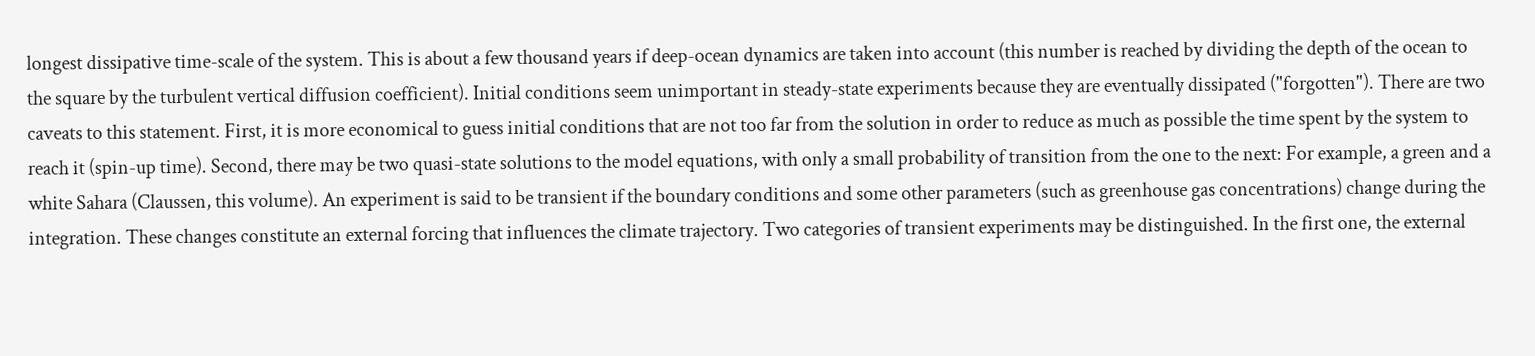longest dissipative time-scale of the system. This is about a few thousand years if deep-ocean dynamics are taken into account (this number is reached by dividing the depth of the ocean to the square by the turbulent vertical diffusion coefficient). Initial conditions seem unimportant in steady-state experiments because they are eventually dissipated ("forgotten"). There are two caveats to this statement. First, it is more economical to guess initial conditions that are not too far from the solution in order to reduce as much as possible the time spent by the system to reach it (spin-up time). Second, there may be two quasi-state solutions to the model equations, with only a small probability of transition from the one to the next: For example, a green and a white Sahara (Claussen, this volume). An experiment is said to be transient if the boundary conditions and some other parameters (such as greenhouse gas concentrations) change during the integration. These changes constitute an external forcing that influences the climate trajectory. Two categories of transient experiments may be distinguished. In the first one, the external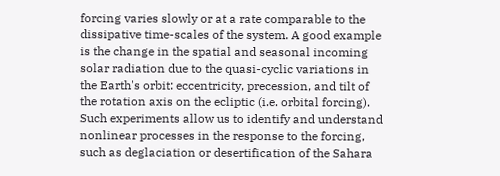forcing varies slowly or at a rate comparable to the dissipative time-scales of the system. A good example is the change in the spatial and seasonal incoming solar radiation due to the quasi-cyclic variations in the Earth's orbit: eccentricity, precession, and tilt of the rotation axis on the ecliptic (i.e. orbital forcing). Such experiments allow us to identify and understand nonlinear processes in the response to the forcing, such as deglaciation or desertification of the Sahara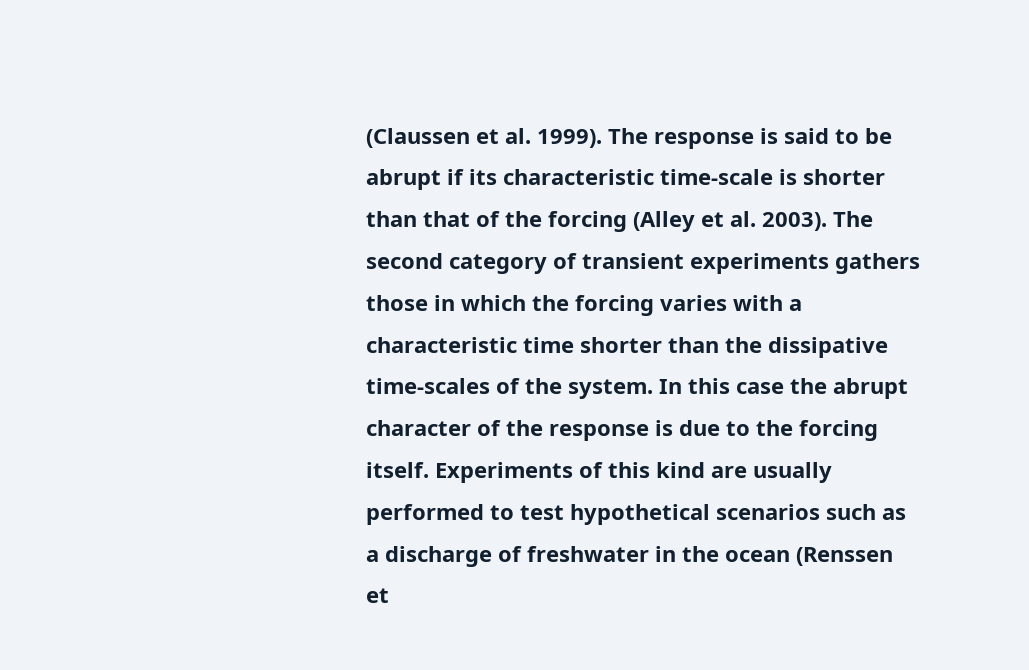(Claussen et al. 1999). The response is said to be abrupt if its characteristic time-scale is shorter than that of the forcing (Alley et al. 2003). The second category of transient experiments gathers those in which the forcing varies with a characteristic time shorter than the dissipative time-scales of the system. In this case the abrupt character of the response is due to the forcing itself. Experiments of this kind are usually performed to test hypothetical scenarios such as a discharge of freshwater in the ocean (Renssen et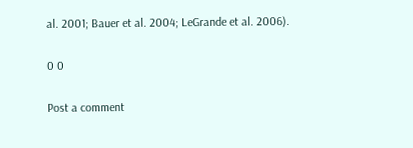al. 2001; Bauer et al. 2004; LeGrande et al. 2006).

0 0

Post a comment